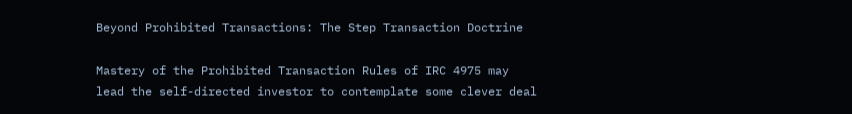Beyond Prohibited Transactions: The Step Transaction Doctrine

Mastery of the Prohibited Transaction Rules of IRC 4975 may lead the self-directed investor to contemplate some clever deal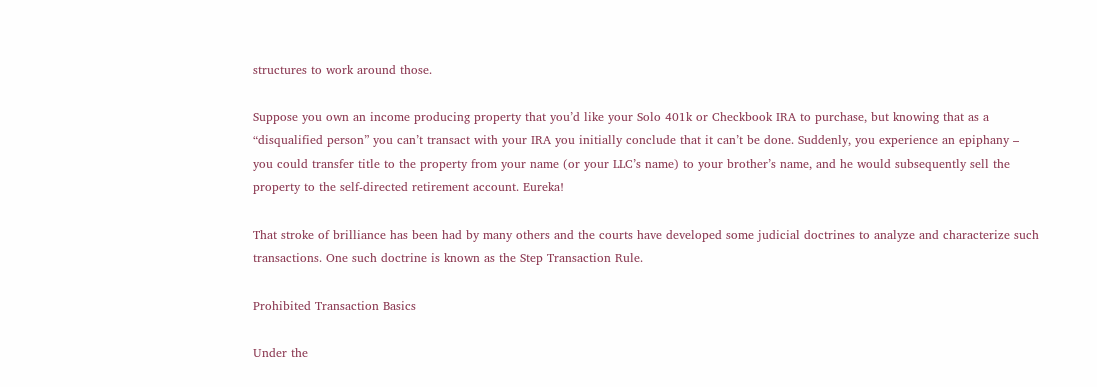structures to work around those.

Suppose you own an income producing property that you’d like your Solo 401k or Checkbook IRA to purchase, but knowing that as a “disqualified person” you can’t transact with your IRA you initially conclude that it can’t be done. Suddenly, you experience an epiphany – you could transfer title to the property from your name (or your LLC’s name) to your brother’s name, and he would subsequently sell the property to the self-directed retirement account. Eureka!

That stroke of brilliance has been had by many others and the courts have developed some judicial doctrines to analyze and characterize such transactions. One such doctrine is known as the Step Transaction Rule.

Prohibited Transaction Basics

Under the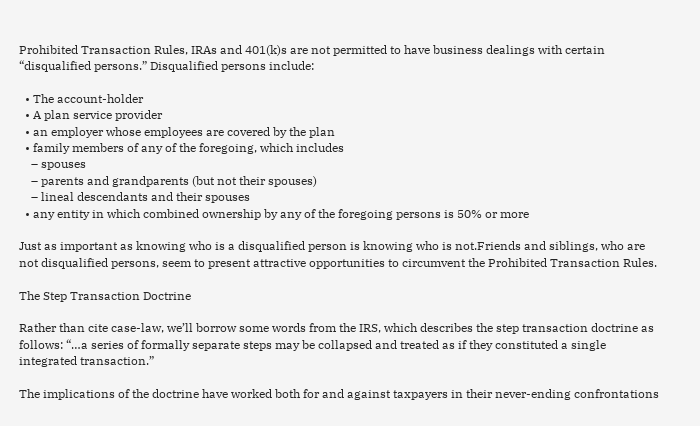Prohibited Transaction Rules, IRAs and 401(k)s are not permitted to have business dealings with certain “disqualified persons.” Disqualified persons include:

  • The account-holder
  • A plan service provider
  • an employer whose employees are covered by the plan
  • family members of any of the foregoing, which includes
    – spouses
    – parents and grandparents (but not their spouses)
    – lineal descendants and their spouses
  • any entity in which combined ownership by any of the foregoing persons is 50% or more

Just as important as knowing who is a disqualified person is knowing who is not.Friends and siblings, who are not disqualified persons, seem to present attractive opportunities to circumvent the Prohibited Transaction Rules.

The Step Transaction Doctrine

Rather than cite case-law, we’ll borrow some words from the IRS, which describes the step transaction doctrine as follows: “…a series of formally separate steps may be collapsed and treated as if they constituted a single integrated transaction.”

The implications of the doctrine have worked both for and against taxpayers in their never-ending confrontations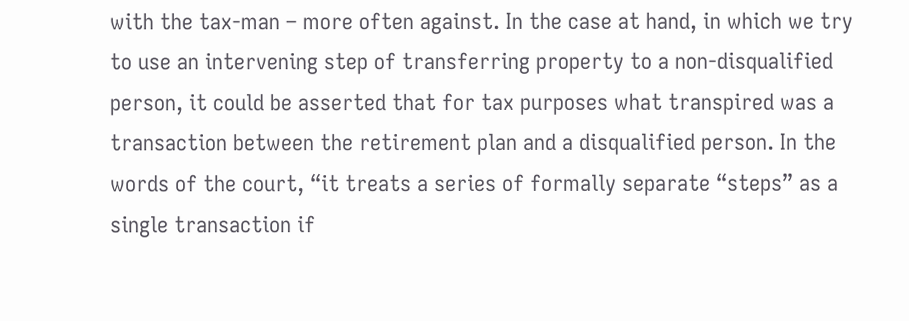with the tax-man – more often against. In the case at hand, in which we try to use an intervening step of transferring property to a non-disqualified person, it could be asserted that for tax purposes what transpired was a transaction between the retirement plan and a disqualified person. In the words of the court, “it treats a series of formally separate “steps” as a single transaction if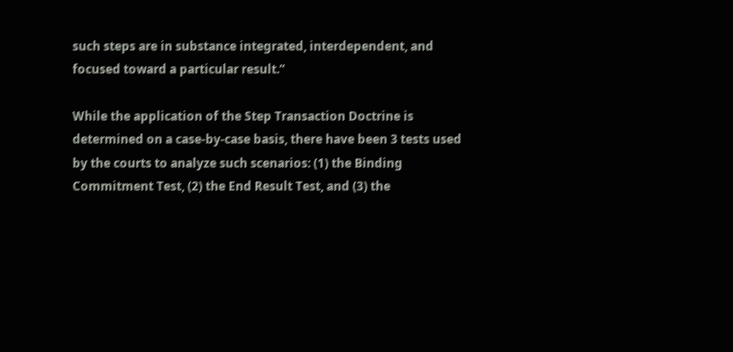such steps are in substance integrated, interdependent, and focused toward a particular result.”

While the application of the Step Transaction Doctrine is determined on a case-by-case basis, there have been 3 tests used by the courts to analyze such scenarios: (1) the Binding Commitment Test, (2) the End Result Test, and (3) the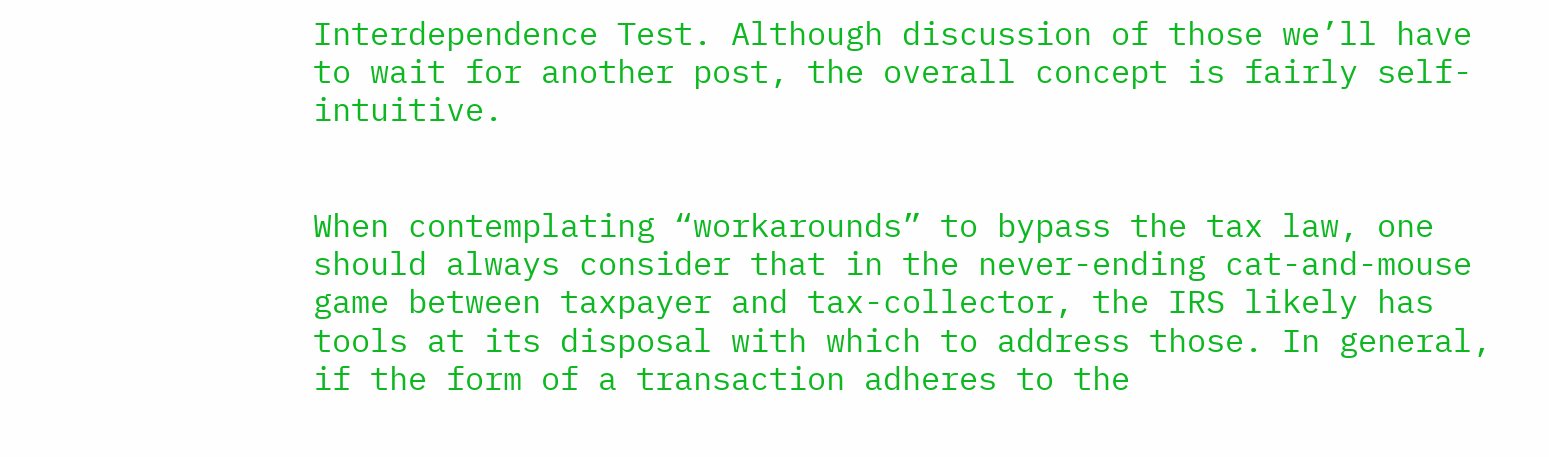Interdependence Test. Although discussion of those we’ll have to wait for another post, the overall concept is fairly self-intuitive.


When contemplating “workarounds” to bypass the tax law, one should always consider that in the never-ending cat-and-mouse game between taxpayer and tax-collector, the IRS likely has tools at its disposal with which to address those. In general, if the form of a transaction adheres to the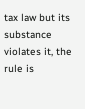tax law but its substance violates it, the rule is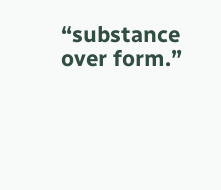“substance over form.”